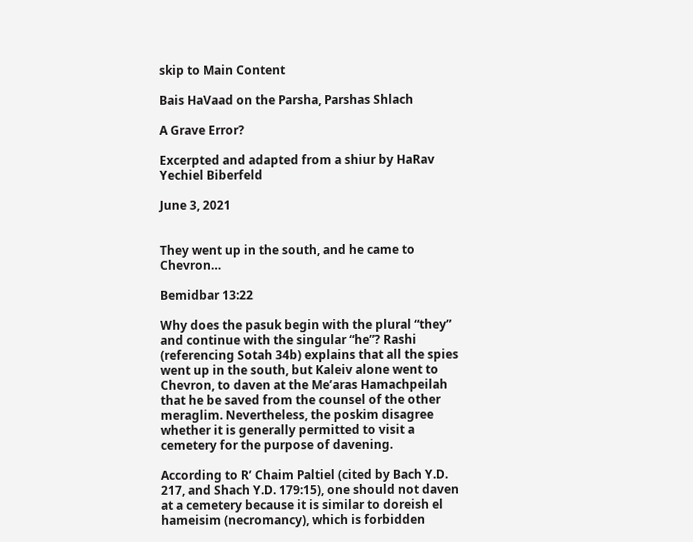skip to Main Content

Bais HaVaad on the Parsha, Parshas Shlach

A Grave Error?

Excerpted and adapted from a shiur by HaRav Yechiel Biberfeld

June 3, 2021


They went up in the south, and he came to Chevron…

Bemidbar 13:22

Why does the pasuk begin with the plural “they” and continue with the singular “he”? Rashi (referencing Sotah 34b) explains that all the spies went up in the south, but Kaleiv alone went to Chevron, to daven at the Me’aras Hamachpeilah that he be saved from the counsel of the other meraglim. Nevertheless, the poskim disagree whether it is generally permitted to visit a cemetery for the purpose of davening.

According to R’ Chaim Paltiel (cited by Bach Y.D. 217, and Shach Y.D. 179:15), one should not daven at a cemetery because it is similar to doreish el hameisim (necromancy), which is forbidden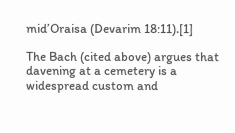mid’Oraisa (Devarim 18:11).[1]

The Bach (cited above) argues that davening at a cemetery is a widespread custom and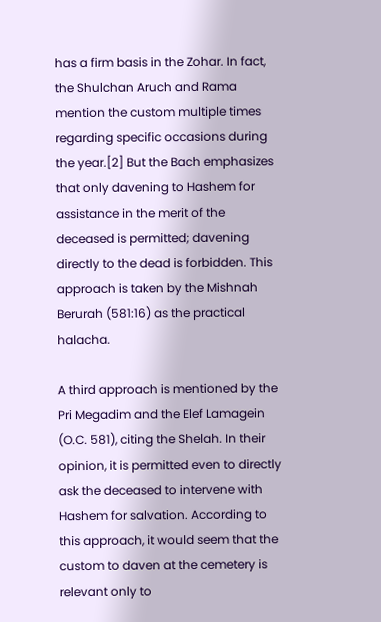has a firm basis in the Zohar. In fact, the Shulchan Aruch and Rama mention the custom multiple times regarding specific occasions during the year.[2] But the Bach emphasizes that only davening to Hashem for assistance in the merit of the deceased is permitted; davening directly to the dead is forbidden. This approach is taken by the Mishnah Berurah (581:16) as the practical halacha.

A third approach is mentioned by the Pri Megadim and the Elef Lamagein (O.C. 581), citing the Shelah. In their opinion, it is permitted even to directly ask the deceased to intervene with Hashem for salvation. According to this approach, it would seem that the custom to daven at the cemetery is relevant only to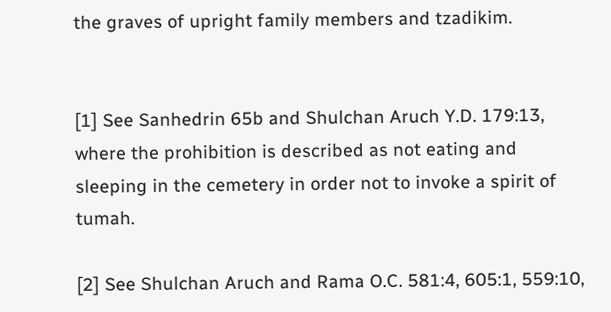the graves of upright family members and tzadikim.


[1] See Sanhedrin 65b and Shulchan Aruch Y.D. 179:13, where the prohibition is described as not eating and sleeping in the cemetery in order not to invoke a spirit of tumah.

[2] See Shulchan Aruch and Rama O.C. 581:4, 605:1, 559:10,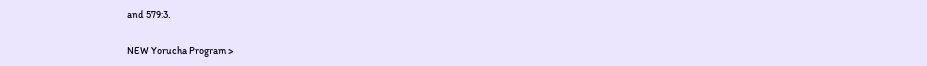and 579:3.

NEW Yorucha Program >